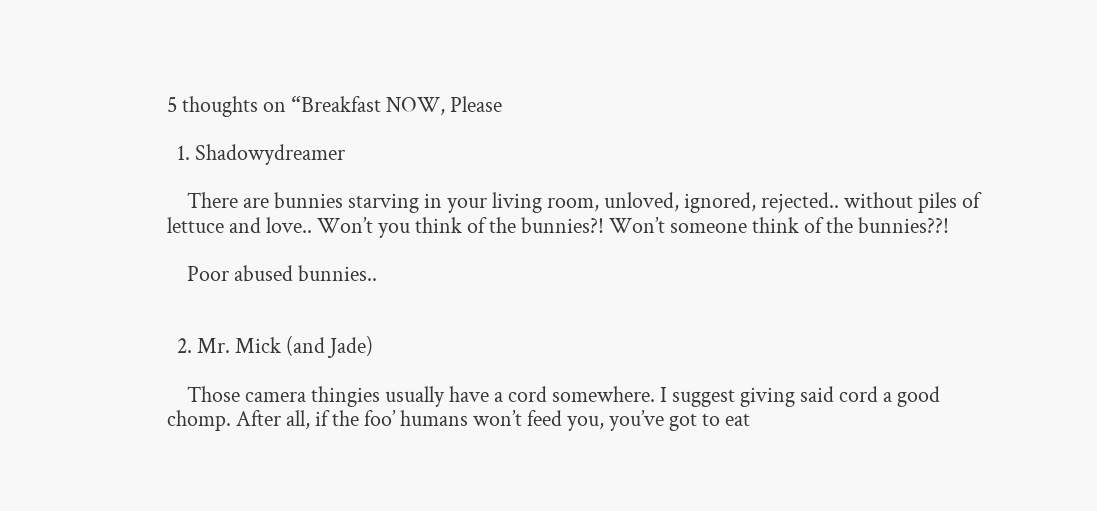5 thoughts on “Breakfast NOW, Please

  1. Shadowydreamer

    There are bunnies starving in your living room, unloved, ignored, rejected.. without piles of lettuce and love.. Won’t you think of the bunnies?! Won’t someone think of the bunnies??!

    Poor abused bunnies..


  2. Mr. Mick (and Jade)

    Those camera thingies usually have a cord somewhere. I suggest giving said cord a good chomp. After all, if the foo’ humans won’t feed you, you’ve got to eat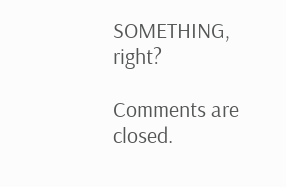SOMETHING, right?

Comments are closed.